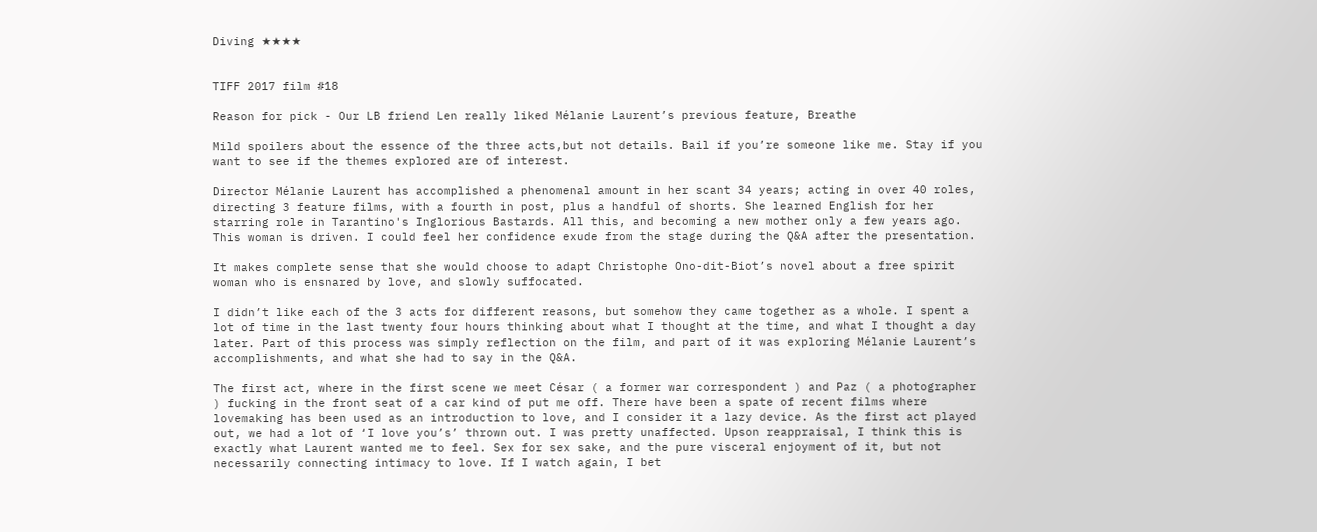Diving ★★★★


TIFF 2017 film #18

Reason for pick - Our LB friend Len really liked Mélanie Laurent’s previous feature, Breathe

Mild spoilers about the essence of the three acts,but not details. Bail if you’re someone like me. Stay if you want to see if the themes explored are of interest.

Director Mélanie Laurent has accomplished a phenomenal amount in her scant 34 years; acting in over 40 roles, directing 3 feature films, with a fourth in post, plus a handful of shorts. She learned English for her starring role in Tarantino's Inglorious Bastards. All this, and becoming a new mother only a few years ago. This woman is driven. I could feel her confidence exude from the stage during the Q&A after the presentation.

It makes complete sense that she would choose to adapt Christophe Ono-dit-Biot’s novel about a free spirit woman who is ensnared by love, and slowly suffocated.

I didn’t like each of the 3 acts for different reasons, but somehow they came together as a whole. I spent a lot of time in the last twenty four hours thinking about what I thought at the time, and what I thought a day later. Part of this process was simply reflection on the film, and part of it was exploring Mélanie Laurent’s accomplishments, and what she had to say in the Q&A.

The first act, where in the first scene we meet César ( a former war correspondent ) and Paz ( a photographer ) fucking in the front seat of a car kind of put me off. There have been a spate of recent films where lovemaking has been used as an introduction to love, and I consider it a lazy device. As the first act played out, we had a lot of ‘I love you’s’ thrown out. I was pretty unaffected. Upson reappraisal, I think this is exactly what Laurent wanted me to feel. Sex for sex sake, and the pure visceral enjoyment of it, but not necessarily connecting intimacy to love. If I watch again, I bet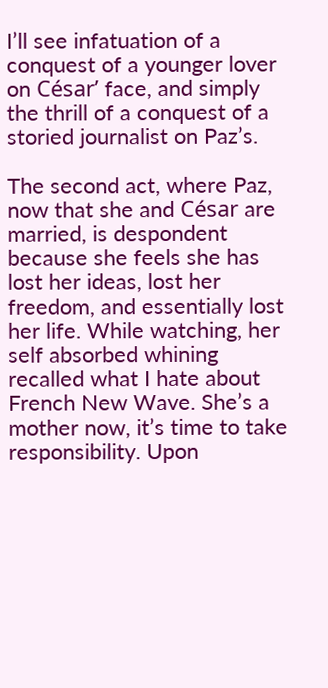I’ll see infatuation of a conquest of a younger lover on César’ face, and simply the thrill of a conquest of a storied journalist on Paz’s.

The second act, where Paz, now that she and César are married, is despondent because she feels she has lost her ideas, lost her freedom, and essentially lost her life. While watching, her self absorbed whining recalled what I hate about French New Wave. She’s a mother now, it’s time to take responsibility. Upon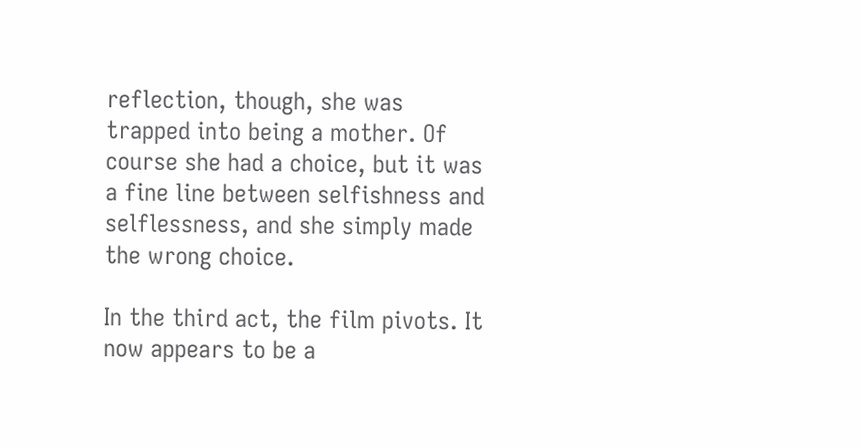reflection, though, she was trapped into being a mother. Of course she had a choice, but it was a fine line between selfishness and selflessness, and she simply made the wrong choice.

In the third act, the film pivots. It now appears to be a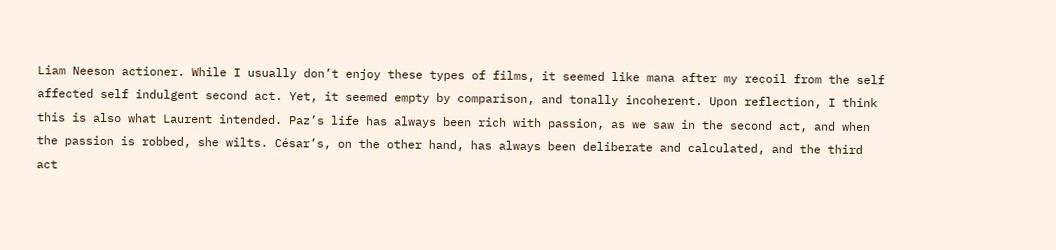Liam Neeson actioner. While I usually don’t enjoy these types of films, it seemed like mana after my recoil from the self affected self indulgent second act. Yet, it seemed empty by comparison, and tonally incoherent. Upon reflection, I think this is also what Laurent intended. Paz’s life has always been rich with passion, as we saw in the second act, and when the passion is robbed, she wilts. César’s, on the other hand, has always been deliberate and calculated, and the third act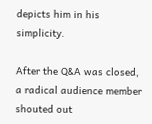depicts him in his simplicity.

After the Q&A was closed, a radical audience member shouted out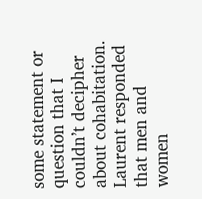some statement or question that I couldn’t decipher about cohabitation. Laurent responded that men and women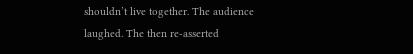shouldn’t live together. The audience laughed. The then re-asserted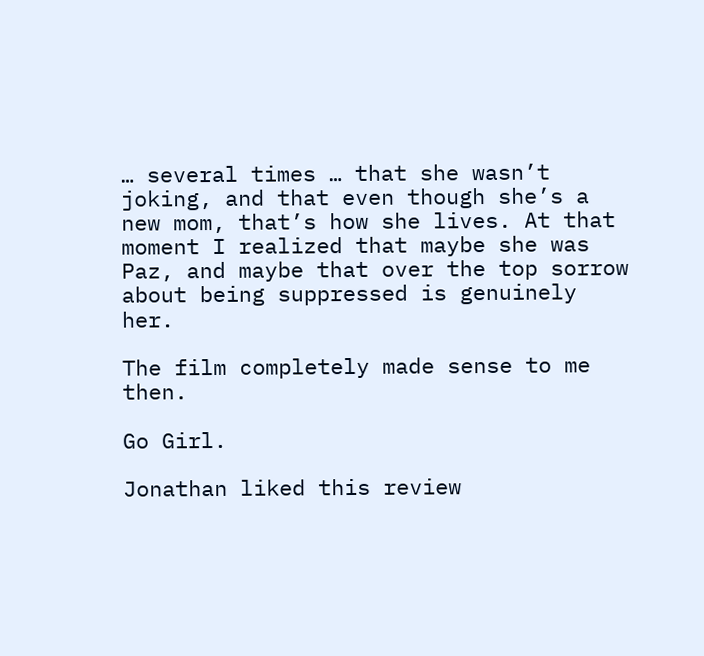… several times … that she wasn’t joking, and that even though she’s a new mom, that’s how she lives. At that moment I realized that maybe she was Paz, and maybe that over the top sorrow about being suppressed is genuinely her.

The film completely made sense to me then.

Go Girl.

Jonathan liked this review